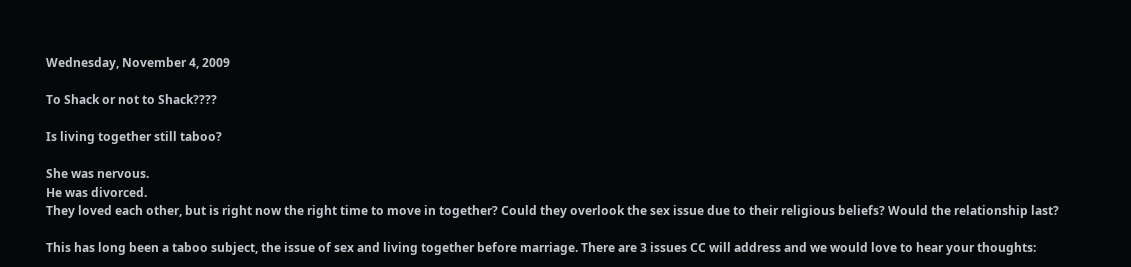Wednesday, November 4, 2009

To Shack or not to Shack????

Is living together still taboo?

She was nervous.
He was divorced.
They loved each other, but is right now the right time to move in together? Could they overlook the sex issue due to their religious beliefs? Would the relationship last?

This has long been a taboo subject, the issue of sex and living together before marriage. There are 3 issues CC will address and we would love to hear your thoughts: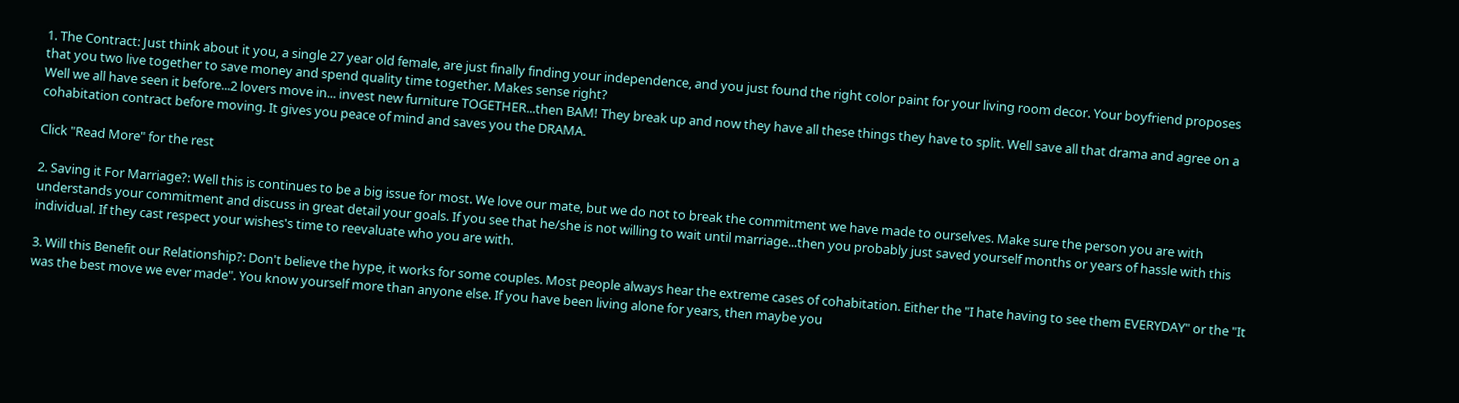1. The Contract: Just think about it you, a single 27 year old female, are just finally finding your independence, and you just found the right color paint for your living room decor. Your boyfriend proposes that you two live together to save money and spend quality time together. Makes sense right?
Well we all have seen it before...2 lovers move in... invest new furniture TOGETHER...then BAM! They break up and now they have all these things they have to split. Well save all that drama and agree on a cohabitation contract before moving. It gives you peace of mind and saves you the DRAMA.

Click "Read More" for the rest

2. Saving it For Marriage?: Well this is continues to be a big issue for most. We love our mate, but we do not to break the commitment we have made to ourselves. Make sure the person you are with understands your commitment and discuss in great detail your goals. If you see that he/she is not willing to wait until marriage...then you probably just saved yourself months or years of hassle with this individual. If they cast respect your wishes's time to reevaluate who you are with.

3. Will this Benefit our Relationship?: Don't believe the hype, it works for some couples. Most people always hear the extreme cases of cohabitation. Either the "I hate having to see them EVERYDAY" or the "It was the best move we ever made". You know yourself more than anyone else. If you have been living alone for years, then maybe you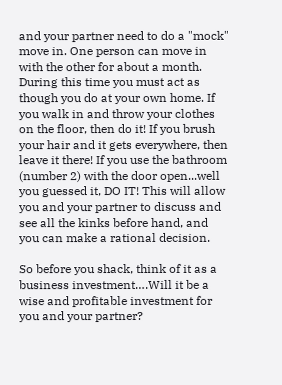and your partner need to do a "mock" move in. One person can move in with the other for about a month. During this time you must act as though you do at your own home. If you walk in and throw your clothes on the floor, then do it! If you brush your hair and it gets everywhere, then leave it there! If you use the bathroom (number 2) with the door open...well you guessed it, DO IT! This will allow you and your partner to discuss and see all the kinks before hand, and you can make a rational decision.

So before you shack, think of it as a business investment….Will it be a wise and profitable investment for you and your partner?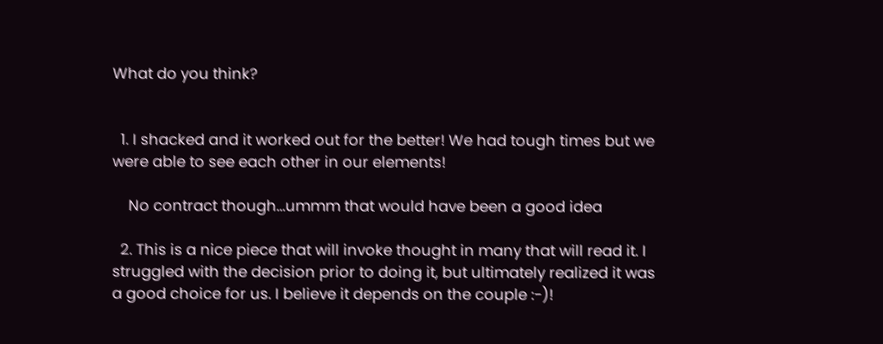What do you think?


  1. I shacked and it worked out for the better! We had tough times but we were able to see each other in our elements!

    No contract though...ummm that would have been a good idea

  2. This is a nice piece that will invoke thought in many that will read it. I struggled with the decision prior to doing it, but ultimately realized it was a good choice for us. I believe it depends on the couple :-)!